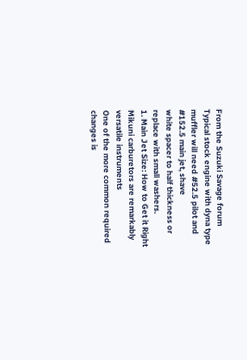From the Suzuki Savage forum
Typical stock engine with dyna type muffler will need #52.5 pilot and #152.5 main jet, shave
white spacer to half thickness or replace with small washers.
1. Main Jet Size: How to Get it Right
Mikuni carburetors are remarkably versatile instruments
One of the more common required changes is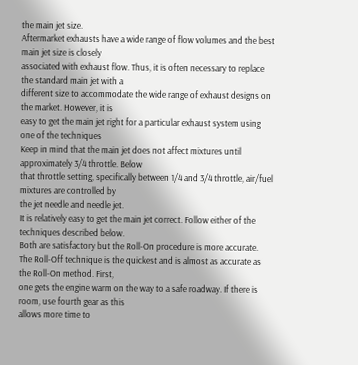the main jet size.
Aftermarket exhausts have a wide range of flow volumes and the best main jet size is closely
associated with exhaust flow. Thus, it is often necessary to replace the standard main jet with a
different size to accommodate the wide range of exhaust designs on the market. However, it is
easy to get the main jet right for a particular exhaust system using one of the techniques
Keep in mind that the main jet does not affect mixtures until approximately 3/4 throttle. Below
that throttle setting, specifically between 1/4 and 3/4 throttle, air/fuel mixtures are controlled by
the jet needle and needle jet.
It is relatively easy to get the main jet correct. Follow either of the techniques described below.
Both are satisfactory but the Roll-On procedure is more accurate.
The Roll-Off technique is the quickest and is almost as accurate as the Roll-On method. First,
one gets the engine warm on the way to a safe roadway. If there is room, use fourth gear as this
allows more time to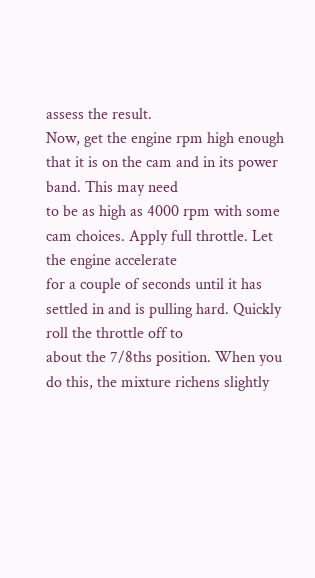assess the result.
Now, get the engine rpm high enough that it is on the cam and in its power band. This may need
to be as high as 4000 rpm with some cam choices. Apply full throttle. Let the engine accelerate
for a couple of seconds until it has settled in and is pulling hard. Quickly roll the throttle off to
about the 7/8ths position. When you do this, the mixture richens slightly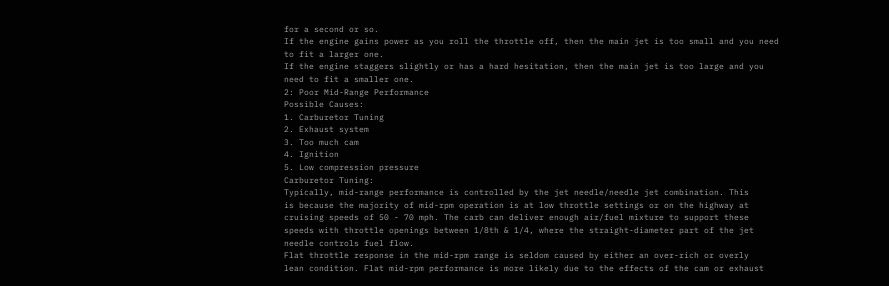for a second or so.
If the engine gains power as you roll the throttle off, then the main jet is too small and you need
to fit a larger one.
If the engine staggers slightly or has a hard hesitation, then the main jet is too large and you
need to fit a smaller one.
2: Poor Mid-Range Performance
Possible Causes:
1. Carburetor Tuning
2. Exhaust system
3. Too much cam
4. Ignition
5. Low compression pressure
Carburetor Tuning:
Typically, mid-range performance is controlled by the jet needle/needle jet combination. This
is because the majority of mid-rpm operation is at low throttle settings or on the highway at
cruising speeds of 50 - 70 mph. The carb can deliver enough air/fuel mixture to support these
speeds with throttle openings between 1/8th & 1/4, where the straight-diameter part of the jet
needle controls fuel flow.
Flat throttle response in the mid-rpm range is seldom caused by either an over-rich or overly
lean condition. Flat mid-rpm performance is more likely due to the effects of the cam or exhaust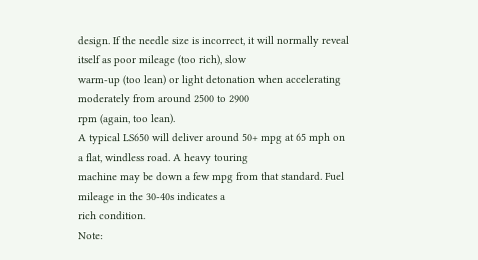design. If the needle size is incorrect, it will normally reveal itself as poor mileage (too rich), slow
warm-up (too lean) or light detonation when accelerating moderately from around 2500 to 2900
rpm (again, too lean).
A typical LS650 will deliver around 50+ mpg at 65 mph on a flat, windless road. A heavy touring
machine may be down a few mpg from that standard. Fuel mileage in the 30-40s indicates a
rich condition.
Note: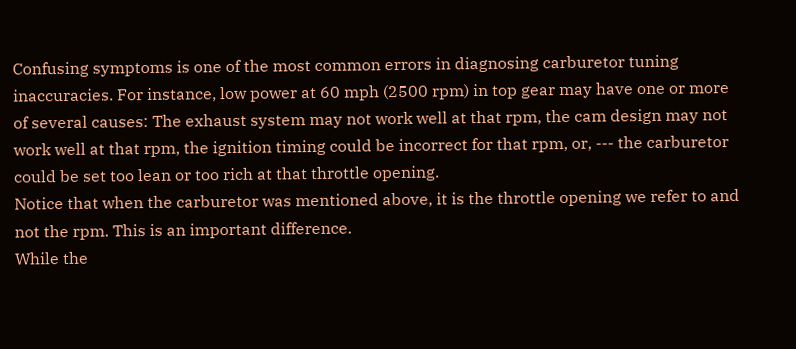Confusing symptoms is one of the most common errors in diagnosing carburetor tuning
inaccuracies. For instance, low power at 60 mph (2500 rpm) in top gear may have one or more
of several causes: The exhaust system may not work well at that rpm, the cam design may not
work well at that rpm, the ignition timing could be incorrect for that rpm, or, --- the carburetor
could be set too lean or too rich at that throttle opening.
Notice that when the carburetor was mentioned above, it is the throttle opening we refer to and
not the rpm. This is an important difference.
While the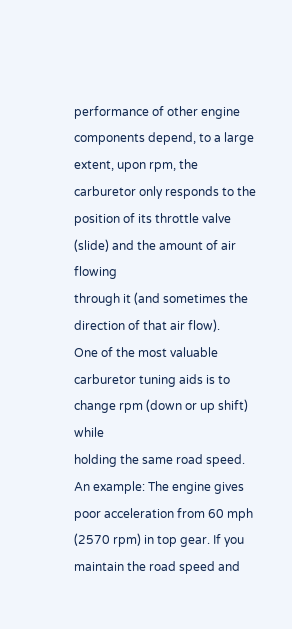performance of other engine components depend, to a large extent, upon rpm, the
carburetor only responds to the position of its throttle valve (slide) and the amount of air flowing
through it (and sometimes the direction of that air flow).
One of the most valuable carburetor tuning aids is to change rpm (down or up shift) while
holding the same road speed. An example: The engine gives poor acceleration from 60 mph
(2570 rpm) in top gear. If you maintain the road speed and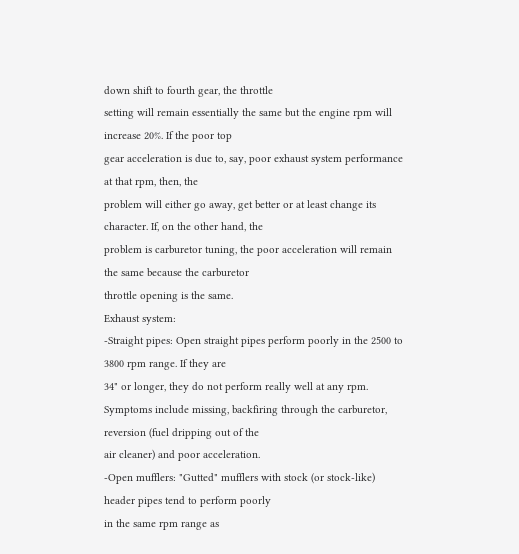down shift to fourth gear, the throttle
setting will remain essentially the same but the engine rpm will increase 20%. If the poor top
gear acceleration is due to, say, poor exhaust system performance at that rpm, then, the
problem will either go away, get better or at least change its character. If, on the other hand, the
problem is carburetor tuning, the poor acceleration will remain the same because the carburetor
throttle opening is the same.
Exhaust system:
-Straight pipes: Open straight pipes perform poorly in the 2500 to 3800 rpm range. If they are
34" or longer, they do not perform really well at any rpm.
Symptoms include missing, backfiring through the carburetor, reversion (fuel dripping out of the
air cleaner) and poor acceleration.
-Open mufflers: "Gutted" mufflers with stock (or stock-like) header pipes tend to perform poorly
in the same rpm range as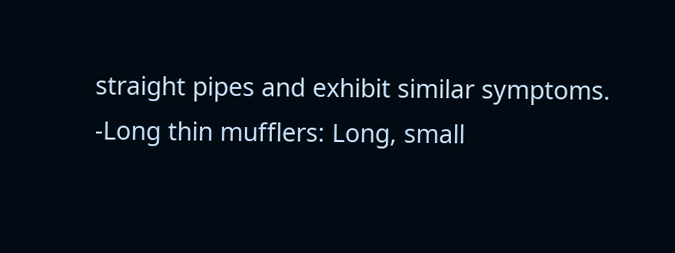straight pipes and exhibit similar symptoms.
-Long thin mufflers: Long, small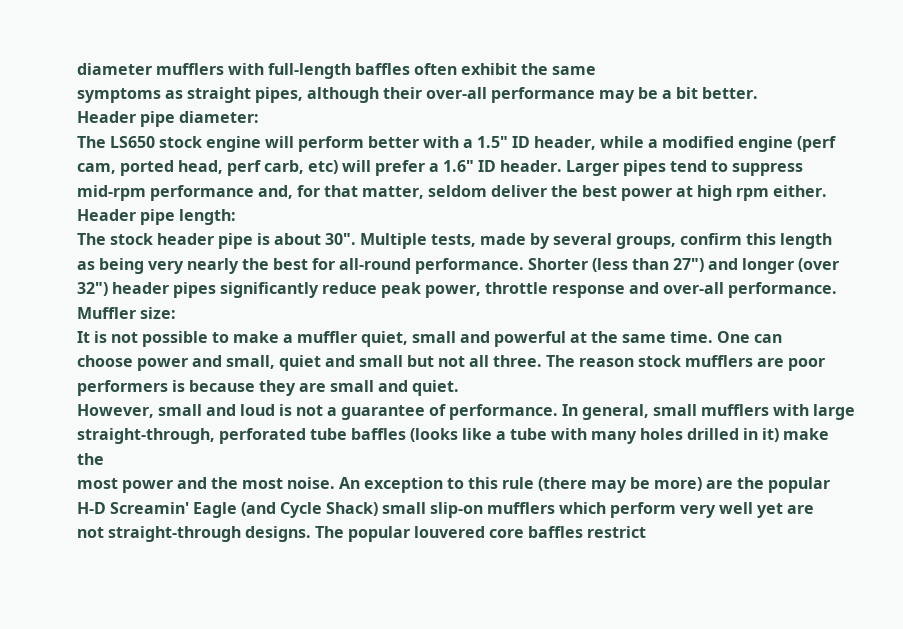diameter mufflers with full-length baffles often exhibit the same
symptoms as straight pipes, although their over-all performance may be a bit better.
Header pipe diameter:
The LS650 stock engine will perform better with a 1.5" ID header, while a modified engine (perf
cam, ported head, perf carb, etc) will prefer a 1.6" ID header. Larger pipes tend to suppress
mid-rpm performance and, for that matter, seldom deliver the best power at high rpm either.
Header pipe length:
The stock header pipe is about 30". Multiple tests, made by several groups, confirm this length
as being very nearly the best for all-round performance. Shorter (less than 27") and longer (over
32") header pipes significantly reduce peak power, throttle response and over-all performance.
Muffler size:
It is not possible to make a muffler quiet, small and powerful at the same time. One can
choose power and small, quiet and small but not all three. The reason stock mufflers are poor
performers is because they are small and quiet.
However, small and loud is not a guarantee of performance. In general, small mufflers with large
straight-through, perforated tube baffles (looks like a tube with many holes drilled in it) make the
most power and the most noise. An exception to this rule (there may be more) are the popular
H-D Screamin' Eagle (and Cycle Shack) small slip-on mufflers which perform very well yet are
not straight-through designs. The popular louvered core baffles restrict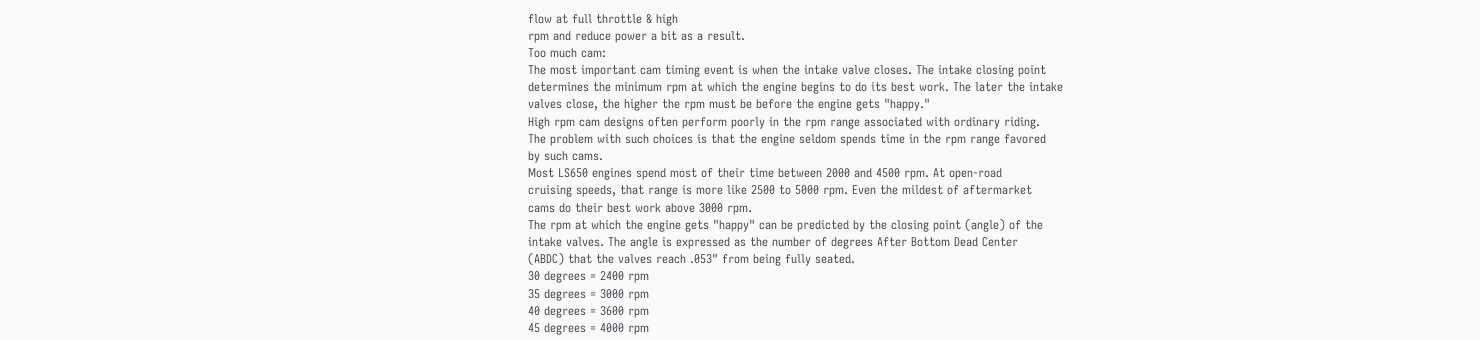flow at full throttle & high
rpm and reduce power a bit as a result.
Too much cam:
The most important cam timing event is when the intake valve closes. The intake closing point
determines the minimum rpm at which the engine begins to do its best work. The later the intake
valves close, the higher the rpm must be before the engine gets "happy."
High rpm cam designs often perform poorly in the rpm range associated with ordinary riding.
The problem with such choices is that the engine seldom spends time in the rpm range favored
by such cams.
Most LS650 engines spend most of their time between 2000 and 4500 rpm. At open-road
cruising speeds, that range is more like 2500 to 5000 rpm. Even the mildest of aftermarket
cams do their best work above 3000 rpm.
The rpm at which the engine gets "happy" can be predicted by the closing point (angle) of the
intake valves. The angle is expressed as the number of degrees After Bottom Dead Center
(ABDC) that the valves reach .053" from being fully seated.
30 degrees = 2400 rpm
35 degrees = 3000 rpm
40 degrees = 3600 rpm
45 degrees = 4000 rpm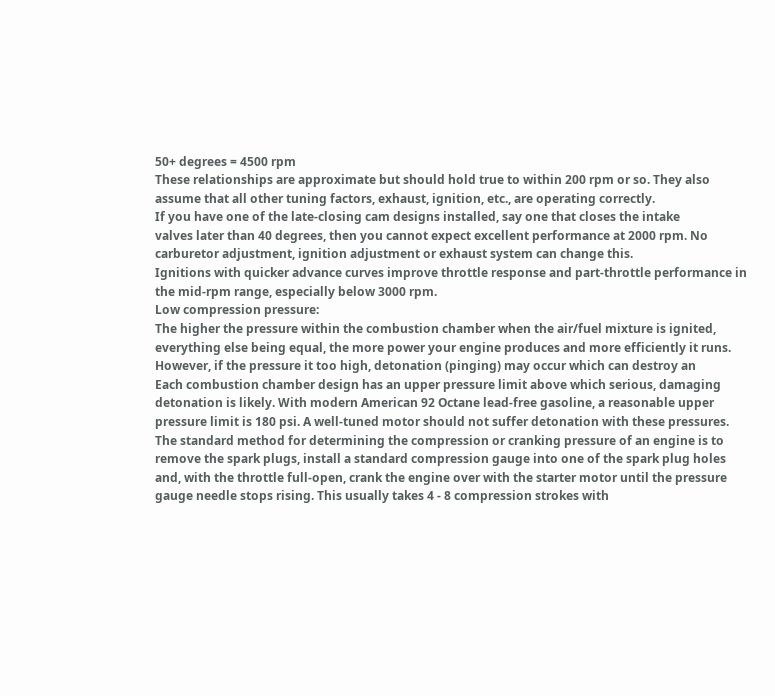50+ degrees = 4500 rpm
These relationships are approximate but should hold true to within 200 rpm or so. They also
assume that all other tuning factors, exhaust, ignition, etc., are operating correctly.
If you have one of the late-closing cam designs installed, say one that closes the intake
valves later than 40 degrees, then you cannot expect excellent performance at 2000 rpm. No
carburetor adjustment, ignition adjustment or exhaust system can change this.
Ignitions with quicker advance curves improve throttle response and part-throttle performance in
the mid-rpm range, especially below 3000 rpm.
Low compression pressure:
The higher the pressure within the combustion chamber when the air/fuel mixture is ignited,
everything else being equal, the more power your engine produces and more efficiently it runs.
However, if the pressure it too high, detonation (pinging) may occur which can destroy an
Each combustion chamber design has an upper pressure limit above which serious, damaging
detonation is likely. With modern American 92 Octane lead-free gasoline, a reasonable upper
pressure limit is 180 psi. A well-tuned motor should not suffer detonation with these pressures.
The standard method for determining the compression or cranking pressure of an engine is to
remove the spark plugs, install a standard compression gauge into one of the spark plug holes
and, with the throttle full-open, crank the engine over with the starter motor until the pressure
gauge needle stops rising. This usually takes 4 - 8 compression strokes with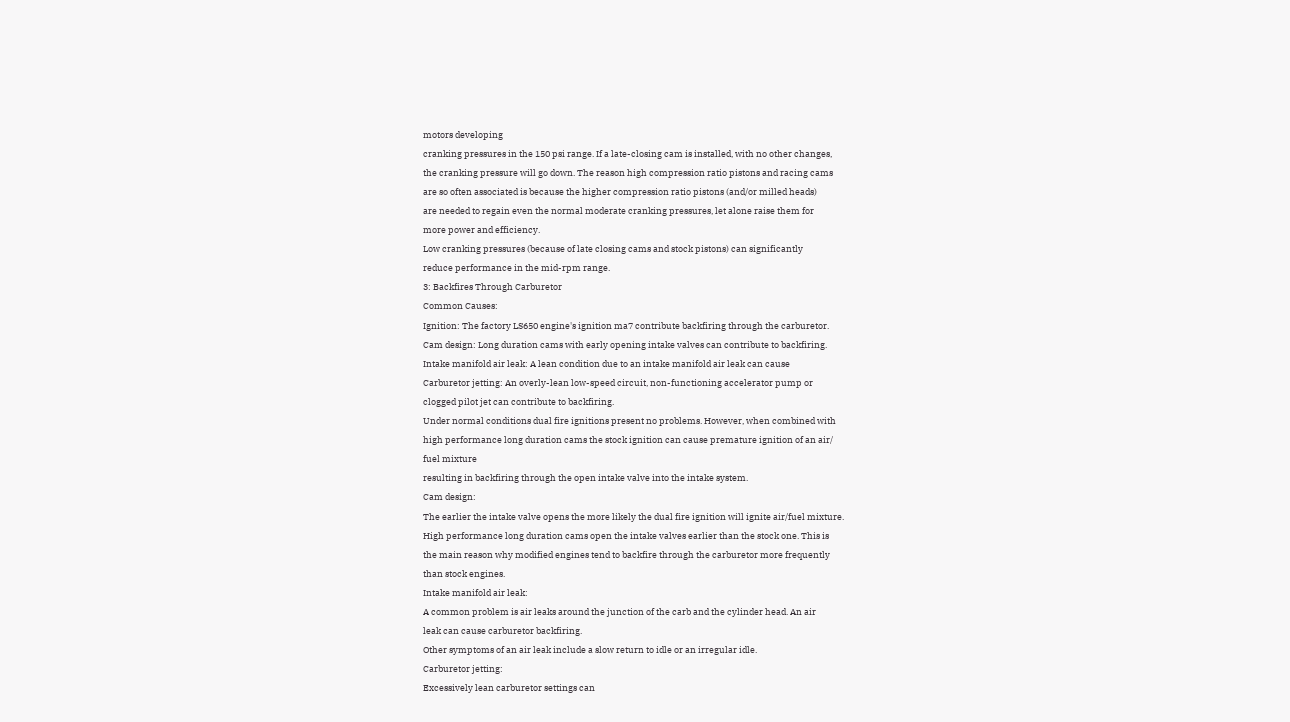motors developing
cranking pressures in the 150 psi range. If a late-closing cam is installed, with no other changes,
the cranking pressure will go down. The reason high compression ratio pistons and racing cams
are so often associated is because the higher compression ratio pistons (and/or milled heads)
are needed to regain even the normal moderate cranking pressures, let alone raise them for
more power and efficiency.
Low cranking pressures (because of late closing cams and stock pistons) can significantly
reduce performance in the mid-rpm range.
3: Backfires Through Carburetor
Common Causes:
Ignition: The factory LS650 engine's ignition ma7 contribute backfiring through the carburetor.
Cam design: Long duration cams with early opening intake valves can contribute to backfiring.
Intake manifold air leak: A lean condition due to an intake manifold air leak can cause
Carburetor jetting: An overly-lean low-speed circuit, non-functioning accelerator pump or
clogged pilot jet can contribute to backfiring.
Under normal conditions dual fire ignitions present no problems. However, when combined with
high performance long duration cams the stock ignition can cause premature ignition of an air/
fuel mixture
resulting in backfiring through the open intake valve into the intake system.
Cam design:
The earlier the intake valve opens the more likely the dual fire ignition will ignite air/fuel mixture.
High performance long duration cams open the intake valves earlier than the stock one. This is
the main reason why modified engines tend to backfire through the carburetor more frequently
than stock engines.
Intake manifold air leak:
A common problem is air leaks around the junction of the carb and the cylinder head. An air
leak can cause carburetor backfiring.
Other symptoms of an air leak include a slow return to idle or an irregular idle.
Carburetor jetting:
Excessively lean carburetor settings can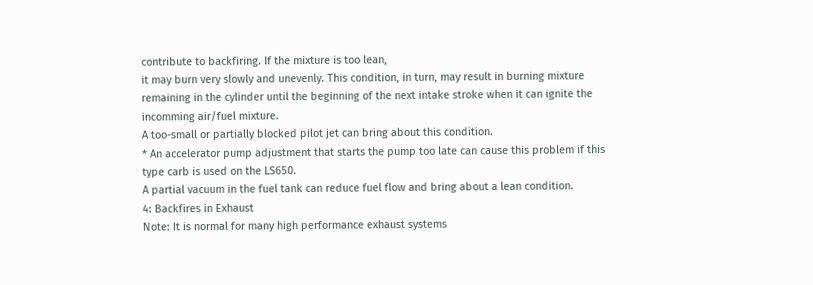contribute to backfiring. If the mixture is too lean,
it may burn very slowly and unevenly. This condition, in turn, may result in burning mixture
remaining in the cylinder until the beginning of the next intake stroke when it can ignite the
incomming air/fuel mixture.
A too-small or partially blocked pilot jet can bring about this condition.
* An accelerator pump adjustment that starts the pump too late can cause this problem if this
type carb is used on the LS650.
A partial vacuum in the fuel tank can reduce fuel flow and bring about a lean condition.
4: Backfires in Exhaust
Note: It is normal for many high performance exhaust systems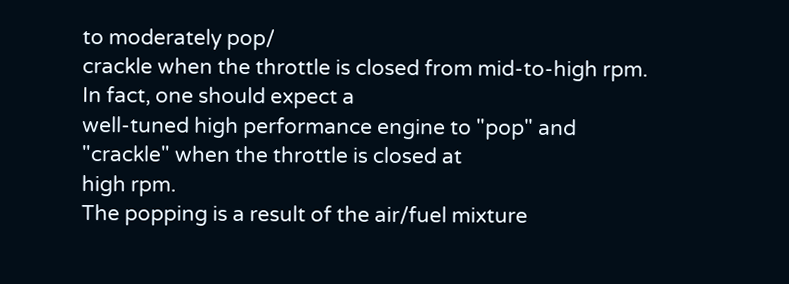to moderately pop/
crackle when the throttle is closed from mid-to-high rpm. In fact, one should expect a
well-tuned high performance engine to "pop" and "crackle" when the throttle is closed at
high rpm.
The popping is a result of the air/fuel mixture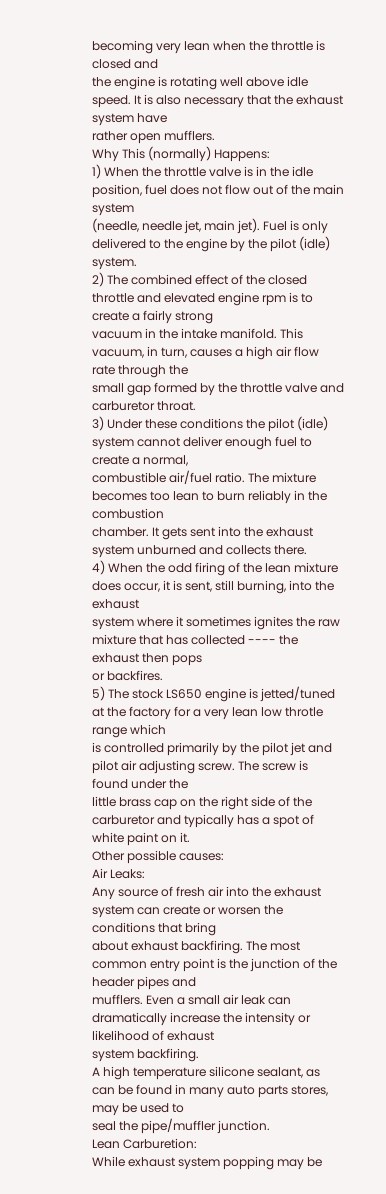becoming very lean when the throttle is closed and
the engine is rotating well above idle speed. It is also necessary that the exhaust system have
rather open mufflers.
Why This (normally) Happens:
1) When the throttle valve is in the idle position, fuel does not flow out of the main system
(needle, needle jet, main jet). Fuel is only delivered to the engine by the pilot (idle) system.
2) The combined effect of the closed throttle and elevated engine rpm is to create a fairly strong
vacuum in the intake manifold. This vacuum, in turn, causes a high air flow rate through the
small gap formed by the throttle valve and carburetor throat.
3) Under these conditions the pilot (idle) system cannot deliver enough fuel to create a normal,
combustible air/fuel ratio. The mixture becomes too lean to burn reliably in the combustion
chamber. It gets sent into the exhaust system unburned and collects there.
4) When the odd firing of the lean mixture does occur, it is sent, still burning, into the exhaust
system where it sometimes ignites the raw mixture that has collected ---- the exhaust then pops
or backfires.
5) The stock LS650 engine is jetted/tuned at the factory for a very lean low throtle range which
is controlled primarily by the pilot jet and pilot air adjusting screw. The screw is found under the
little brass cap on the right side of the carburetor and typically has a spot of white paint on it.
Other possible causes:
Air Leaks:
Any source of fresh air into the exhaust system can create or worsen the conditions that bring
about exhaust backfiring. The most common entry point is the junction of the header pipes and
mufflers. Even a small air leak can dramatically increase the intensity or likelihood of exhaust
system backfiring.
A high temperature silicone sealant, as can be found in many auto parts stores, may be used to
seal the pipe/muffler junction.
Lean Carburetion:
While exhaust system popping may be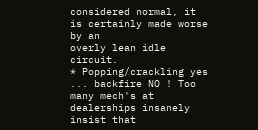considered normal, it is certainly made worse by an
overly lean idle circuit.
* Popping/crackling yes ... backfire NO ! Too many mech's at dealerships insanely insist that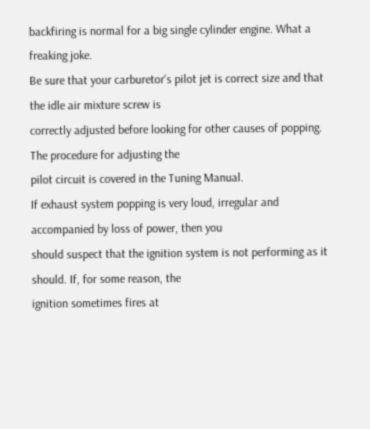backfiring is normal for a big single cylinder engine. What a freaking joke.
Be sure that your carburetor's pilot jet is correct size and that the idle air mixture screw is
correctly adjusted before looking for other causes of popping. The procedure for adjusting the
pilot circuit is covered in the Tuning Manual.
If exhaust system popping is very loud, irregular and accompanied by loss of power, then you
should suspect that the ignition system is not performing as it should. If, for some reason, the
ignition sometimes fires at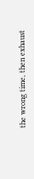the wrong time, then exhaust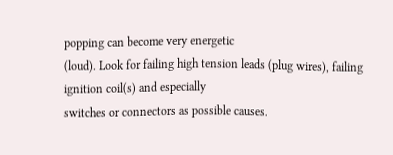popping can become very energetic
(loud). Look for failing high tension leads (plug wires), failing ignition coil(s) and especially
switches or connectors as possible causes.